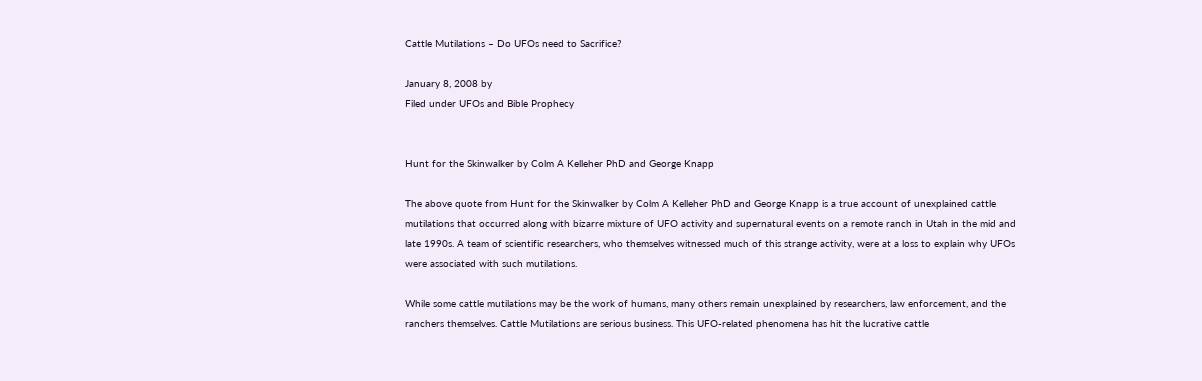Cattle Mutilations – Do UFOs need to Sacrifice?

January 8, 2008 by
Filed under UFOs and Bible Prophecy


Hunt for the Skinwalker by Colm A Kelleher PhD and George Knapp

The above quote from Hunt for the Skinwalker by Colm A Kelleher PhD and George Knapp is a true account of unexplained cattle mutilations that occurred along with bizarre mixture of UFO activity and supernatural events on a remote ranch in Utah in the mid and late 1990s. A team of scientific researchers, who themselves witnessed much of this strange activity, were at a loss to explain why UFOs were associated with such mutilations.

While some cattle mutilations may be the work of humans, many others remain unexplained by researchers, law enforcement, and the ranchers themselves. Cattle Mutilations are serious business. This UFO-related phenomena has hit the lucrative cattle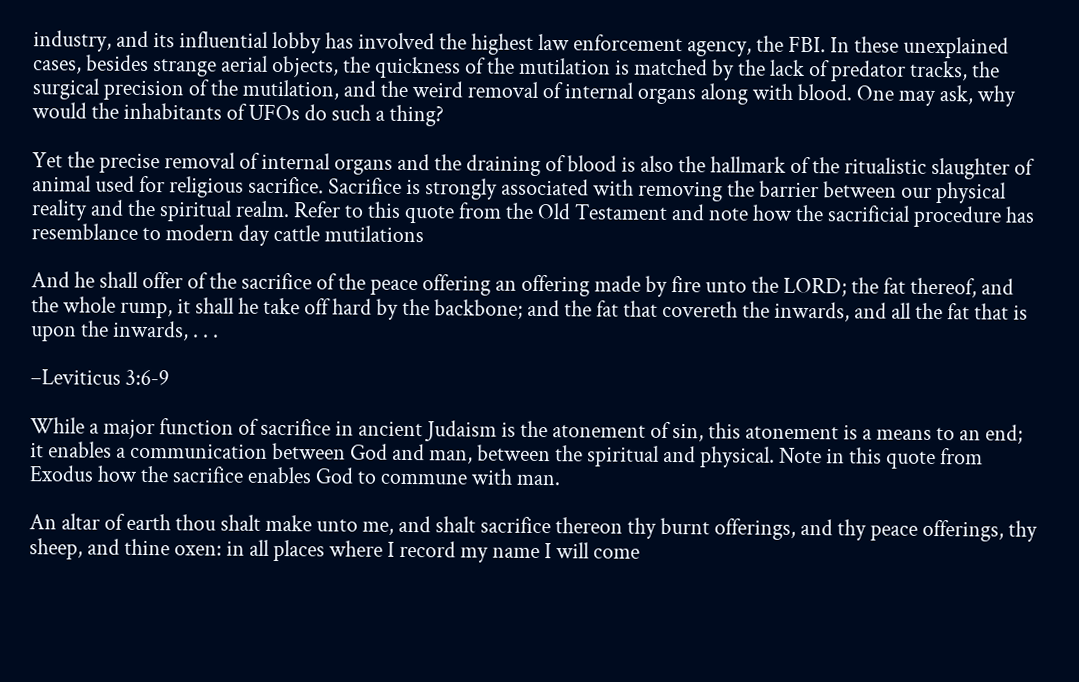industry, and its influential lobby has involved the highest law enforcement agency, the FBI. In these unexplained cases, besides strange aerial objects, the quickness of the mutilation is matched by the lack of predator tracks, the surgical precision of the mutilation, and the weird removal of internal organs along with blood. One may ask, why would the inhabitants of UFOs do such a thing?

Yet the precise removal of internal organs and the draining of blood is also the hallmark of the ritualistic slaughter of animal used for religious sacrifice. Sacrifice is strongly associated with removing the barrier between our physical reality and the spiritual realm. Refer to this quote from the Old Testament and note how the sacrificial procedure has resemblance to modern day cattle mutilations

And he shall offer of the sacrifice of the peace offering an offering made by fire unto the LORD; the fat thereof, and the whole rump, it shall he take off hard by the backbone; and the fat that covereth the inwards, and all the fat that is upon the inwards, . . .

–Leviticus 3:6-9

While a major function of sacrifice in ancient Judaism is the atonement of sin, this atonement is a means to an end; it enables a communication between God and man, between the spiritual and physical. Note in this quote from Exodus how the sacrifice enables God to commune with man.

An altar of earth thou shalt make unto me, and shalt sacrifice thereon thy burnt offerings, and thy peace offerings, thy sheep, and thine oxen: in all places where I record my name I will come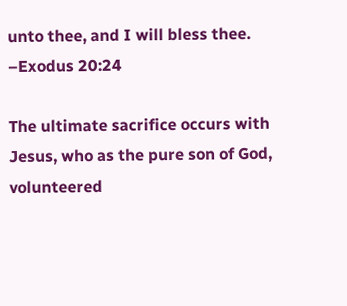unto thee, and I will bless thee.
–Exodus 20:24

The ultimate sacrifice occurs with Jesus, who as the pure son of God, volunteered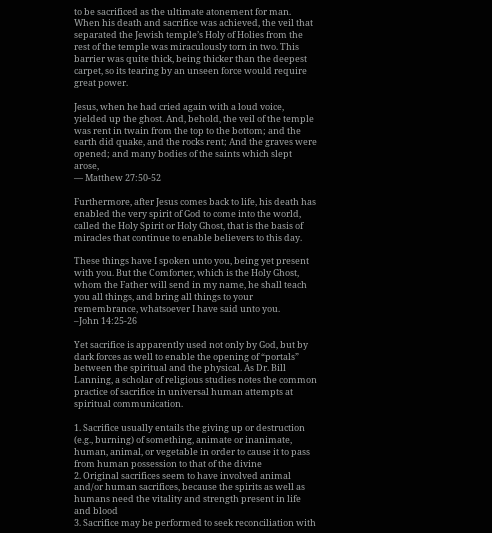to be sacrificed as the ultimate atonement for man. When his death and sacrifice was achieved, the veil that separated the Jewish temple’s Holy of Holies from the rest of the temple was miraculously torn in two. This barrier was quite thick, being thicker than the deepest carpet, so its tearing by an unseen force would require great power.

Jesus, when he had cried again with a loud voice, yielded up the ghost. And, behold, the veil of the temple was rent in twain from the top to the bottom; and the earth did quake, and the rocks rent; And the graves were opened; and many bodies of the saints which slept arose,
— Matthew 27:50-52

Furthermore, after Jesus comes back to life, his death has enabled the very spirit of God to come into the world, called the Holy Spirit or Holy Ghost, that is the basis of miracles that continue to enable believers to this day.

These things have I spoken unto you, being yet present with you. But the Comforter, which is the Holy Ghost, whom the Father will send in my name, he shall teach you all things, and bring all things to your remembrance, whatsoever I have said unto you.
–John 14:25-26

Yet sacrifice is apparently used not only by God, but by dark forces as well to enable the opening of “portals” between the spiritual and the physical. As Dr. Bill Lanning, a scholar of religious studies notes the common practice of sacrifice in universal human attempts at spiritual communication.

1. Sacrifice usually entails the giving up or destruction (e.g., burning) of something, animate or inanimate, human, animal, or vegetable in order to cause it to pass from human possession to that of the divine
2. Original sacrifices seem to have involved animal and/or human sacrifices, because the spirits as well as humans need the vitality and strength present in life and blood
3. Sacrifice may be performed to seek reconciliation with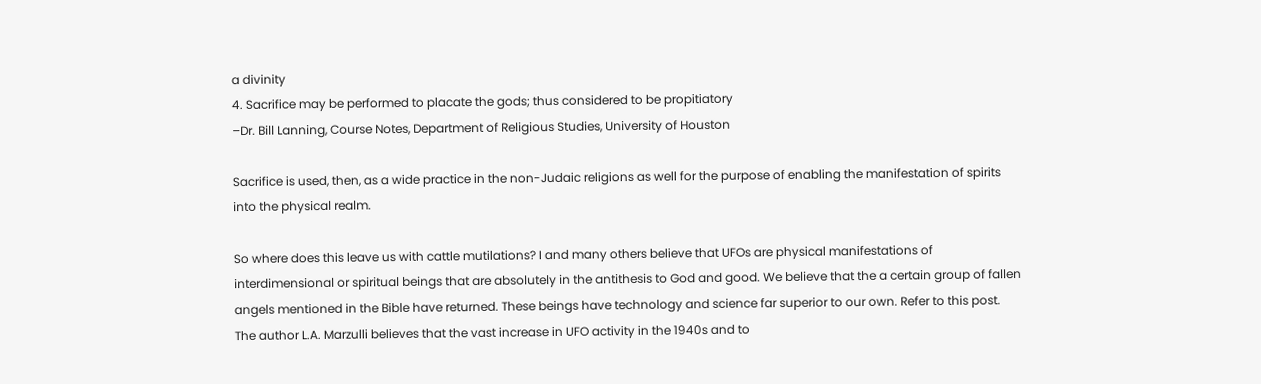a divinity
4. Sacrifice may be performed to placate the gods; thus considered to be propitiatory
–Dr. Bill Lanning, Course Notes, Department of Religious Studies, University of Houston

Sacrifice is used, then, as a wide practice in the non-Judaic religions as well for the purpose of enabling the manifestation of spirits into the physical realm.

So where does this leave us with cattle mutilations? I and many others believe that UFOs are physical manifestations of interdimensional or spiritual beings that are absolutely in the antithesis to God and good. We believe that the a certain group of fallen angels mentioned in the Bible have returned. These beings have technology and science far superior to our own. Refer to this post. The author L.A. Marzulli believes that the vast increase in UFO activity in the 1940s and to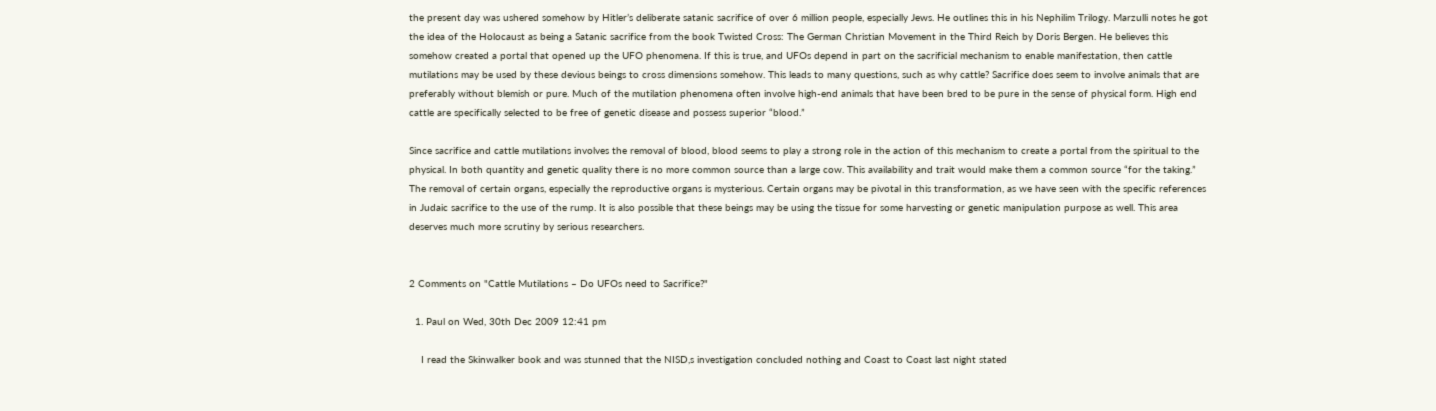the present day was ushered somehow by Hitler’s deliberate satanic sacrifice of over 6 million people, especially Jews. He outlines this in his Nephilim Trilogy. Marzulli notes he got the idea of the Holocaust as being a Satanic sacrifice from the book Twisted Cross: The German Christian Movement in the Third Reich by Doris Bergen. He believes this somehow created a portal that opened up the UFO phenomena. If this is true, and UFOs depend in part on the sacrificial mechanism to enable manifestation, then cattle mutilations may be used by these devious beings to cross dimensions somehow. This leads to many questions, such as why cattle? Sacrifice does seem to involve animals that are preferably without blemish or pure. Much of the mutilation phenomena often involve high-end animals that have been bred to be pure in the sense of physical form. High end cattle are specifically selected to be free of genetic disease and possess superior “blood.”

Since sacrifice and cattle mutilations involves the removal of blood, blood seems to play a strong role in the action of this mechanism to create a portal from the spiritual to the physical. In both quantity and genetic quality there is no more common source than a large cow. This availability and trait would make them a common source “for the taking.” The removal of certain organs, especially the reproductive organs is mysterious. Certain organs may be pivotal in this transformation, as we have seen with the specific references in Judaic sacrifice to the use of the rump. It is also possible that these beings may be using the tissue for some harvesting or genetic manipulation purpose as well. This area deserves much more scrutiny by serious researchers.


2 Comments on "Cattle Mutilations – Do UFOs need to Sacrifice?"

  1. Paul on Wed, 30th Dec 2009 12:41 pm

    I read the Skinwalker book and was stunned that the NISD,s investigation concluded nothing and Coast to Coast last night stated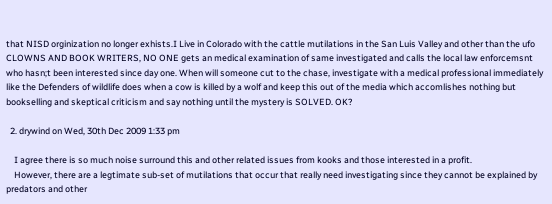that NISD orginization no longer exhists.I Live in Colorado with the cattle mutilations in the San Luis Valley and other than the ufo CLOWNS AND BOOK WRITERS, NO ONE gets an medical examination of same investigated and calls the local law enforcemsnt who hasn;t been interested since day one. When will someone cut to the chase, investigate with a medical professional immediately like the Defenders of wildlife does when a cow is killed by a wolf and keep this out of the media which accomlishes nothing but bookselling and skeptical criticism and say nothing until the mystery is SOLVED. OK?

  2. drywind on Wed, 30th Dec 2009 1:33 pm

    I agree there is so much noise surround this and other related issues from kooks and those interested in a profit.
    However, there are a legtimate sub-set of mutilations that occur that really need investigating since they cannot be explained by predators and other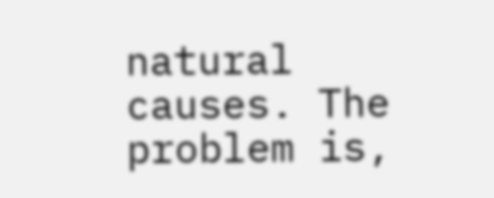natural causes. The problem is,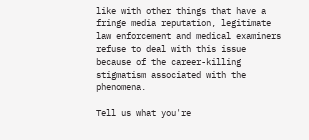like with other things that have a fringe media reputation, legitimate law enforcement and medical examiners refuse to deal with this issue because of the career-killing stigmatism associated with the phenomena.

Tell us what you're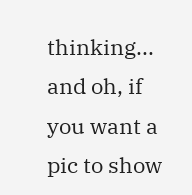thinking...
and oh, if you want a pic to show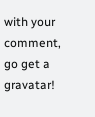with your comment, go get a gravatar!